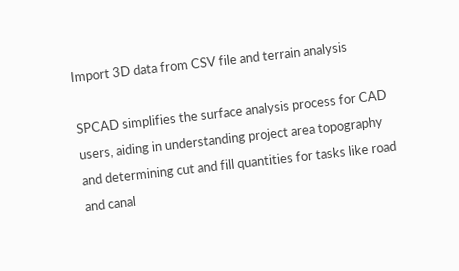Import 3D data from CSV file and terrain analysis

SPCAD simplifies the surface analysis process for CAD users, aiding in understanding project area topography and determining cut and fill quantities for tasks like road and canal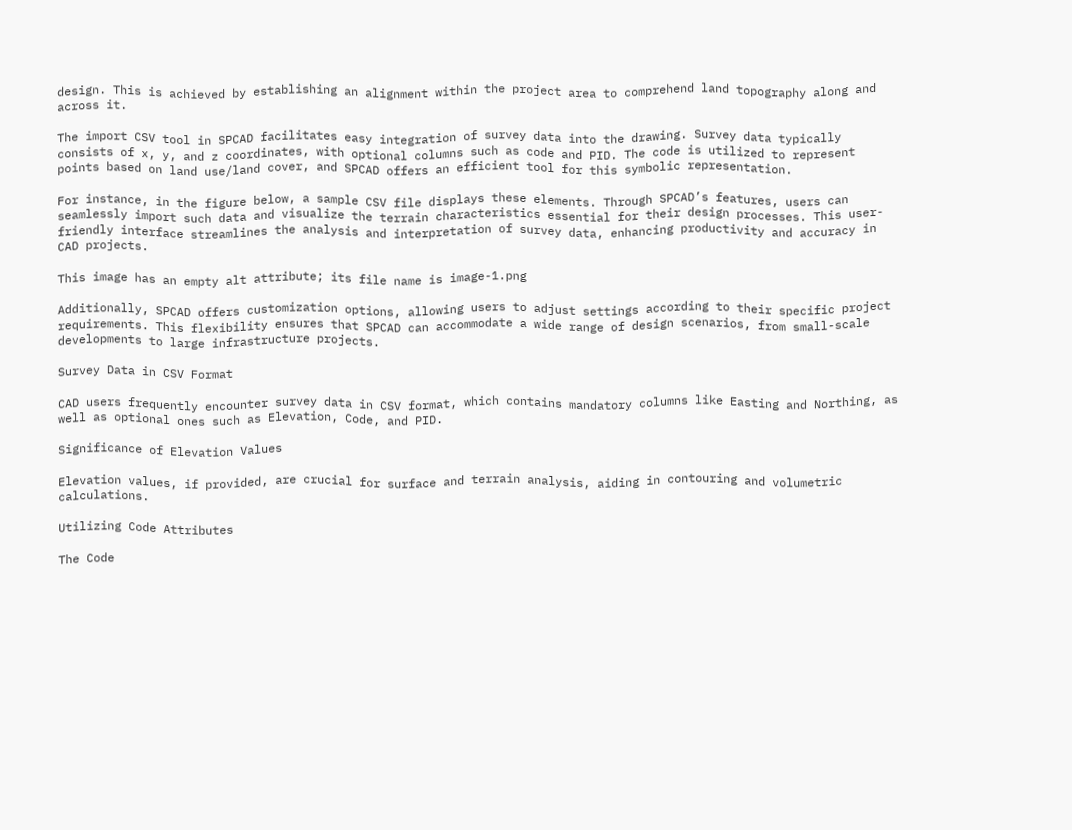design. This is achieved by establishing an alignment within the project area to comprehend land topography along and across it.

The import CSV tool in SPCAD facilitates easy integration of survey data into the drawing. Survey data typically consists of x, y, and z coordinates, with optional columns such as code and PID. The code is utilized to represent points based on land use/land cover, and SPCAD offers an efficient tool for this symbolic representation.

For instance, in the figure below, a sample CSV file displays these elements. Through SPCAD’s features, users can seamlessly import such data and visualize the terrain characteristics essential for their design processes. This user-friendly interface streamlines the analysis and interpretation of survey data, enhancing productivity and accuracy in CAD projects.

This image has an empty alt attribute; its file name is image-1.png

Additionally, SPCAD offers customization options, allowing users to adjust settings according to their specific project requirements. This flexibility ensures that SPCAD can accommodate a wide range of design scenarios, from small-scale developments to large infrastructure projects.

Survey Data in CSV Format

CAD users frequently encounter survey data in CSV format, which contains mandatory columns like Easting and Northing, as well as optional ones such as Elevation, Code, and PID.

Significance of Elevation Values

Elevation values, if provided, are crucial for surface and terrain analysis, aiding in contouring and volumetric calculations.

Utilizing Code Attributes

The Code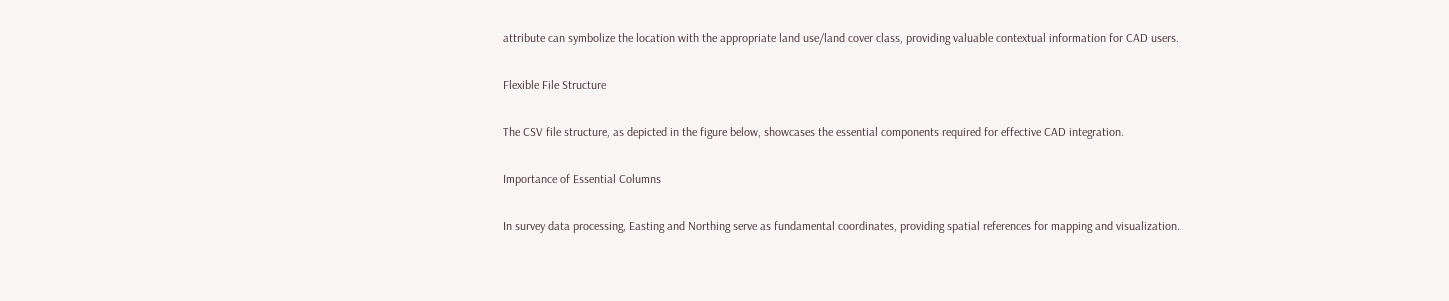attribute can symbolize the location with the appropriate land use/land cover class, providing valuable contextual information for CAD users.

Flexible File Structure

The CSV file structure, as depicted in the figure below, showcases the essential components required for effective CAD integration.

Importance of Essential Columns

In survey data processing, Easting and Northing serve as fundamental coordinates, providing spatial references for mapping and visualization.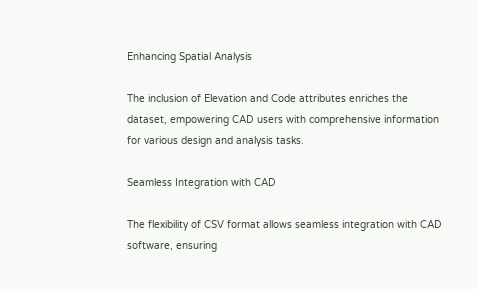Enhancing Spatial Analysis

The inclusion of Elevation and Code attributes enriches the dataset, empowering CAD users with comprehensive information for various design and analysis tasks.

Seamless Integration with CAD

The flexibility of CSV format allows seamless integration with CAD software, ensuring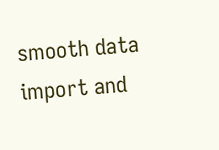smooth data import and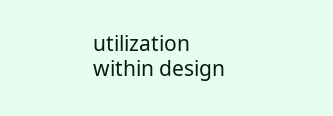utilization within design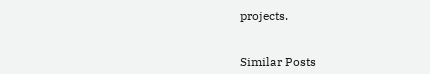projects.


Similar Posts